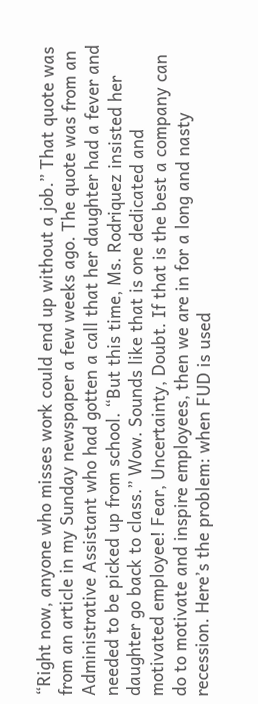“Right now, anyone who misses work could end up without a job.” That quote was from an article in my Sunday newspaper a few weeks ago. The quote was from an Administrative Assistant who had gotten a call that her daughter had a fever and needed to be picked up from school. “But this time, Ms. Rodriquez insisted her daughter go back to class.” Wow. Sounds like that is one dedicated and motivated employee! Fear, Uncertainty, Doubt. If that is the best a company can do to motivate and inspire employees, then we are in for a long and nasty recession. Here’s the problem: when FUD is used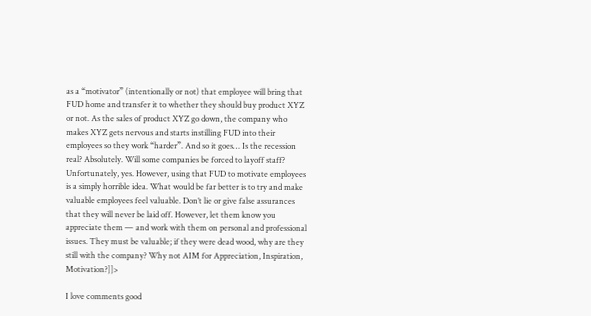as a “motivator” (intentionally or not) that employee will bring that FUD home and transfer it to whether they should buy product XYZ or not. As the sales of product XYZ go down, the company who makes XYZ gets nervous and starts instilling FUD into their employees so they work “harder”. And so it goes… Is the recession real? Absolutely. Will some companies be forced to layoff staff? Unfortunately, yes. However, using that FUD to motivate employees is a simply horrible idea. What would be far better is to try and make valuable employees feel valuable. Don’t lie or give false assurances that they will never be laid off. However, let them know you appreciate them — and work with them on personal and professional issues. They must be valuable; if they were dead wood, why are they still with the company? Why not AIM for Appreciation, Inspiration, Motivation?]]>

I love comments good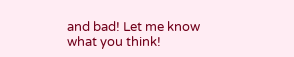and bad! Let me know what you think!